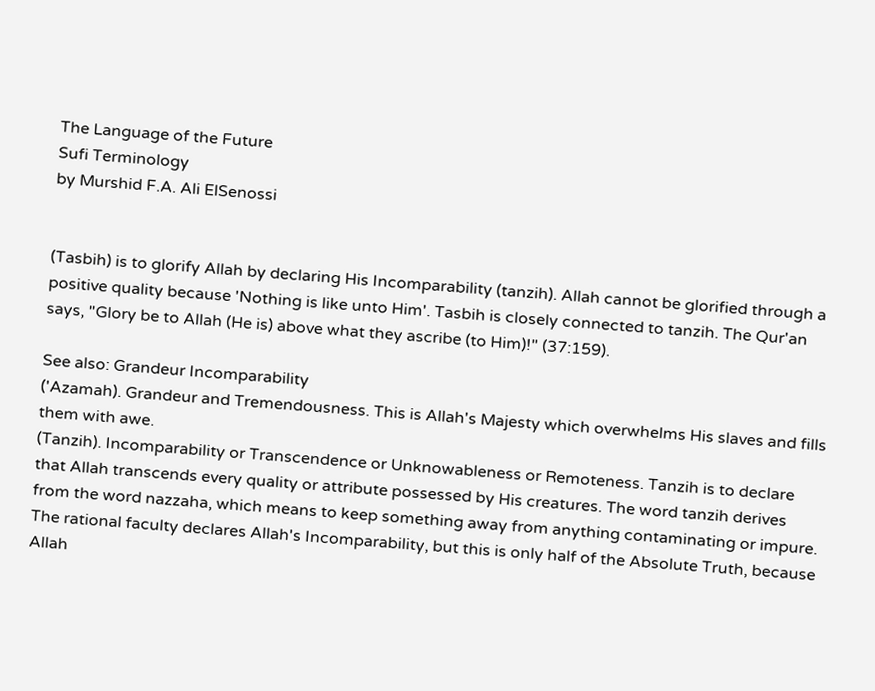The Language of the Future
Sufi Terminology
by Murshid F.A. Ali ElSenossi


(Tasbih) is to glorify Allah by declaring His Incomparability (tanzih). Allah cannot be glorified through a positive quality because 'Nothing is like unto Him'. Tasbih is closely connected to tanzih. The Qur'an says, "Glory be to Allah (He is) above what they ascribe (to Him)!" (37:159).

See also: Grandeur Incomparability
('Azamah). Grandeur and Tremendousness. This is Allah's Majesty which overwhelms His slaves and fills them with awe.
(Tanzih). Incomparability or Transcendence or Unknowableness or Remoteness. Tanzih is to declare that Allah transcends every quality or attribute possessed by His creatures. The word tanzih derives from the word nazzaha, which means to keep something away from anything contaminating or impure. The rational faculty declares Allah's Incomparability, but this is only half of the Absolute Truth, because Allah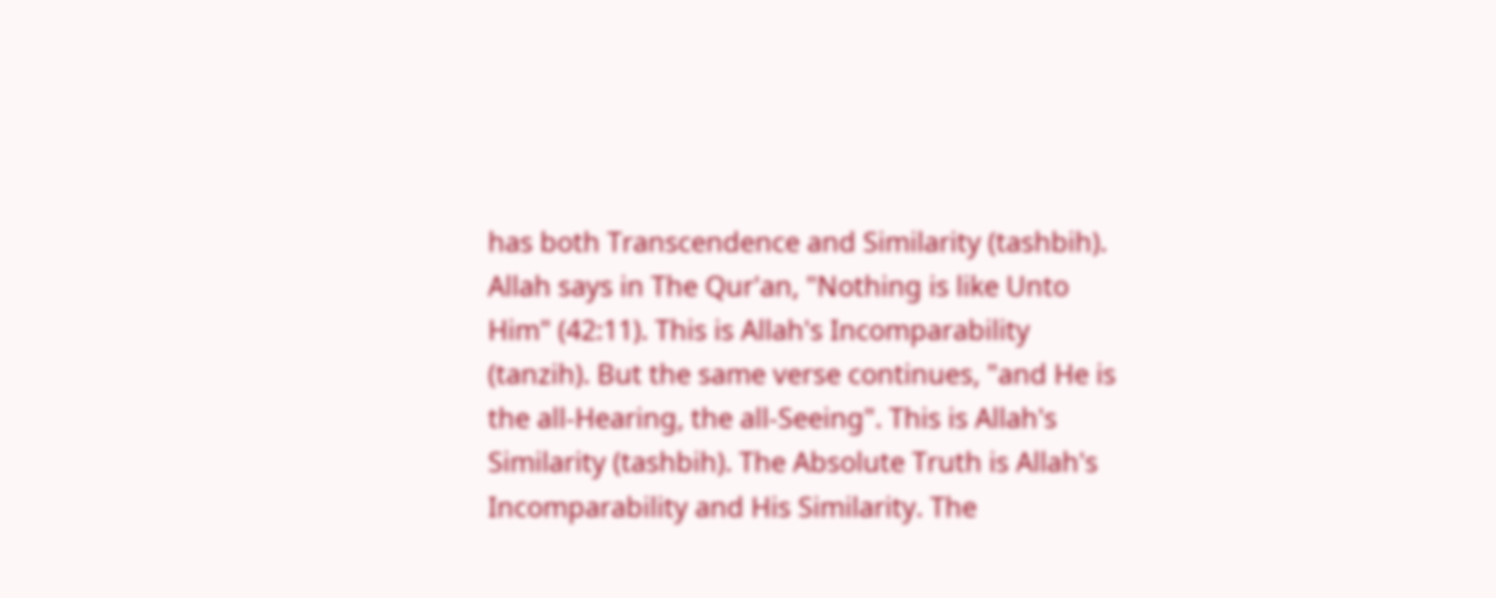has both Transcendence and Similarity (tashbih). Allah says in The Qur'an, "Nothing is like Unto Him" (42:11). This is Allah's Incomparability (tanzih). But the same verse continues, "and He is the all-Hearing, the all-Seeing". This is Allah's Similarity (tashbih). The Absolute Truth is Allah's Incomparability and His Similarity. The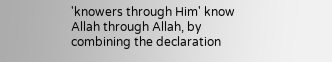'knowers through Him' know Allah through Allah, by combining the declaration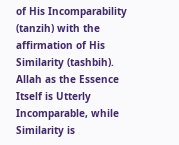of His Incomparability (tanzih) with the affirmation of His Similarity (tashbih). Allah as the Essence Itself is Utterly Incomparable, while Similarity is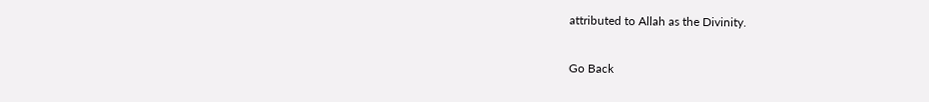attributed to Allah as the Divinity.

Go Back